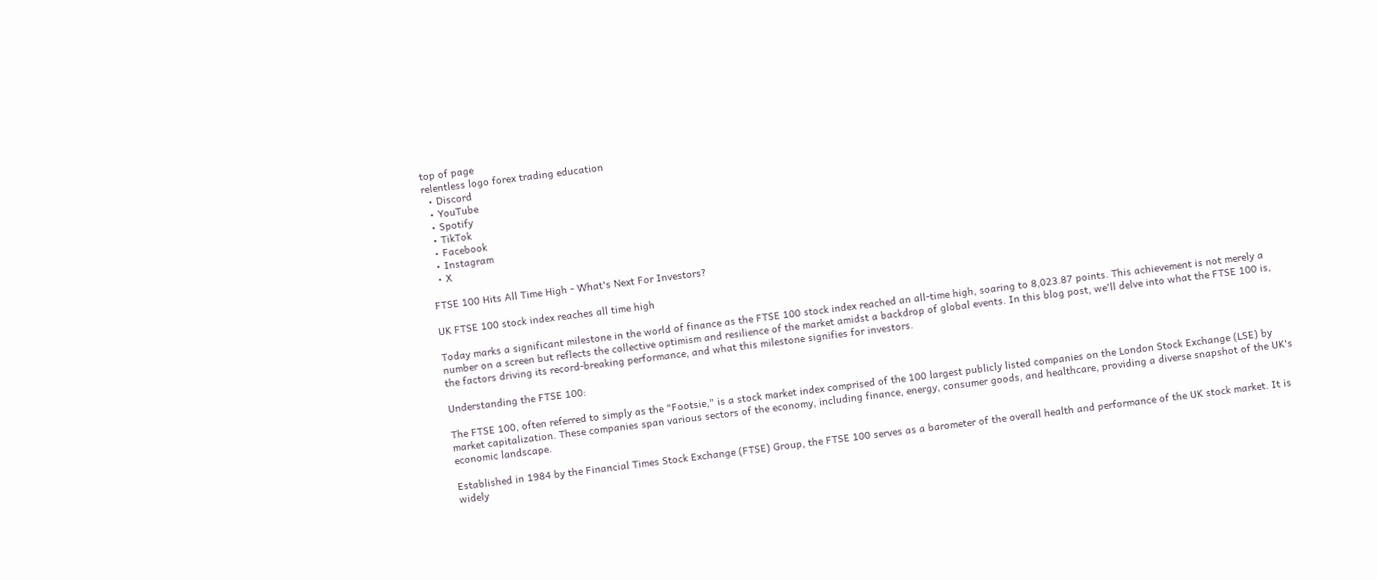top of page
relentless logo forex trading education
  • Discord
  • YouTube
  • Spotify
  • TikTok
  • Facebook
  • Instagram
  • X

FTSE 100 Hits All Time High - What's Next For Investors?

UK FTSE 100 stock index reaches all time high

Today marks a significant milestone in the world of finance as the FTSE 100 stock index reached an all-time high, soaring to 8,023.87 points. This achievement is not merely a number on a screen but reflects the collective optimism and resilience of the market amidst a backdrop of global events. In this blog post, we'll delve into what the FTSE 100 is, the factors driving its record-breaking performance, and what this milestone signifies for investors.

Understanding the FTSE 100:

The FTSE 100, often referred to simply as the "Footsie," is a stock market index comprised of the 100 largest publicly listed companies on the London Stock Exchange (LSE) by market capitalization. These companies span various sectors of the economy, including finance, energy, consumer goods, and healthcare, providing a diverse snapshot of the UK's economic landscape.

Established in 1984 by the Financial Times Stock Exchange (FTSE) Group, the FTSE 100 serves as a barometer of the overall health and performance of the UK stock market. It is widely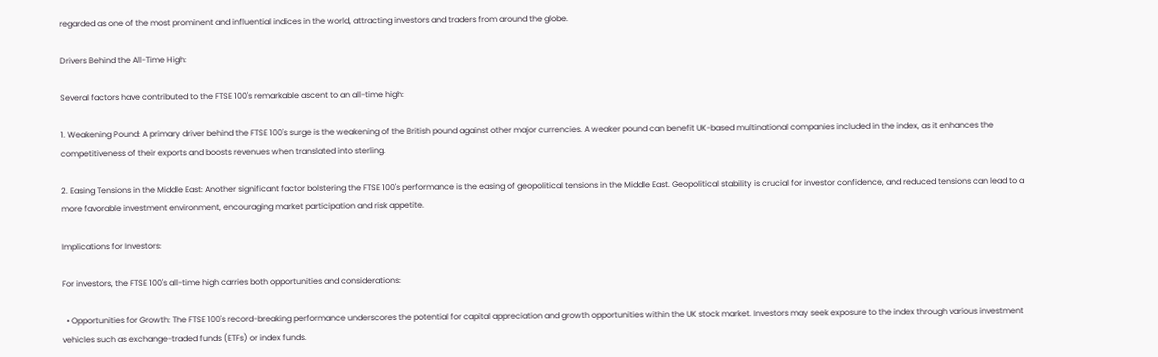regarded as one of the most prominent and influential indices in the world, attracting investors and traders from around the globe.

Drivers Behind the All-Time High:

Several factors have contributed to the FTSE 100's remarkable ascent to an all-time high:

1. Weakening Pound: A primary driver behind the FTSE 100's surge is the weakening of the British pound against other major currencies. A weaker pound can benefit UK-based multinational companies included in the index, as it enhances the competitiveness of their exports and boosts revenues when translated into sterling.

2. Easing Tensions in the Middle East: Another significant factor bolstering the FTSE 100's performance is the easing of geopolitical tensions in the Middle East. Geopolitical stability is crucial for investor confidence, and reduced tensions can lead to a more favorable investment environment, encouraging market participation and risk appetite.

Implications for Investors:

For investors, the FTSE 100's all-time high carries both opportunities and considerations:

  • Opportunities for Growth: The FTSE 100's record-breaking performance underscores the potential for capital appreciation and growth opportunities within the UK stock market. Investors may seek exposure to the index through various investment vehicles such as exchange-traded funds (ETFs) or index funds.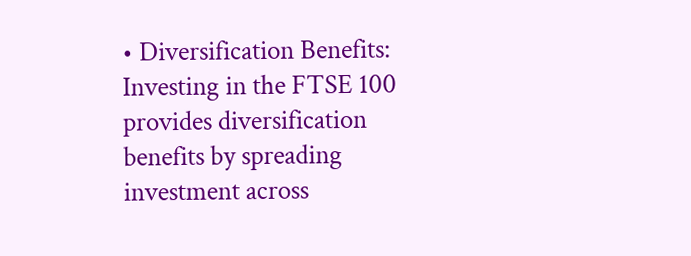• Diversification Benefits: Investing in the FTSE 100 provides diversification benefits by spreading investment across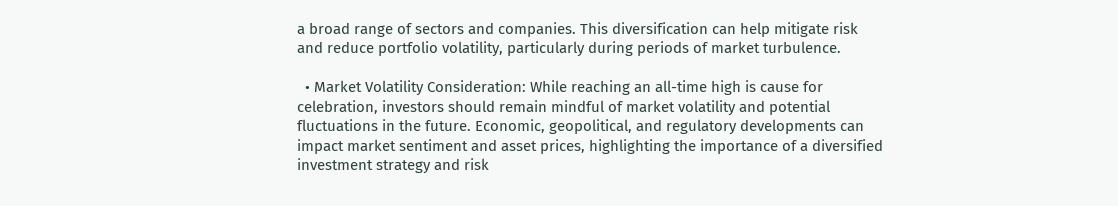a broad range of sectors and companies. This diversification can help mitigate risk and reduce portfolio volatility, particularly during periods of market turbulence.

  • Market Volatility Consideration: While reaching an all-time high is cause for celebration, investors should remain mindful of market volatility and potential fluctuations in the future. Economic, geopolitical, and regulatory developments can impact market sentiment and asset prices, highlighting the importance of a diversified investment strategy and risk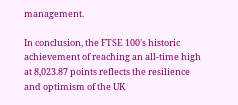management.

In conclusion, the FTSE 100's historic achievement of reaching an all-time high at 8,023.87 points reflects the resilience and optimism of the UK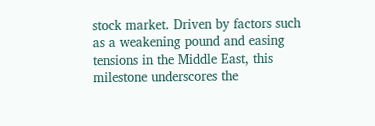stock market. Driven by factors such as a weakening pound and easing tensions in the Middle East, this milestone underscores the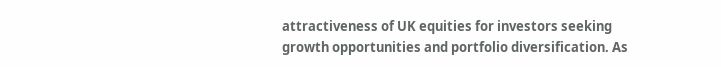attractiveness of UK equities for investors seeking growth opportunities and portfolio diversification. As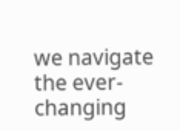we navigate the ever-changing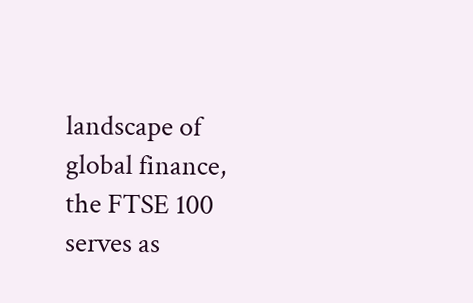landscape of global finance, the FTSE 100 serves as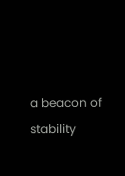a beacon of stability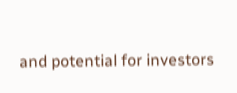and potential for investors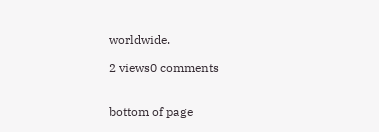worldwide.

2 views0 comments


bottom of page